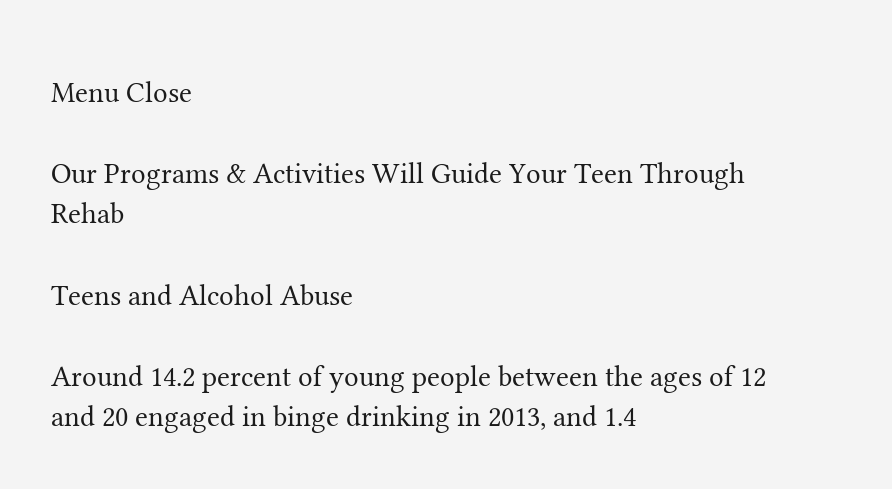Menu Close

Our Programs & Activities Will Guide Your Teen Through Rehab

Teens and Alcohol Abuse

Around 14.2 percent of young people between the ages of 12 and 20 engaged in binge drinking in 2013, and 1.4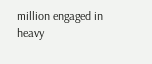million engaged in heavy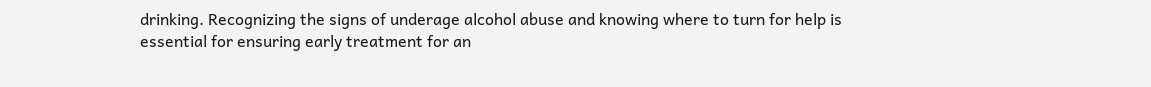drinking. Recognizing the signs of underage alcohol abuse and knowing where to turn for help is essential for ensuring early treatment for an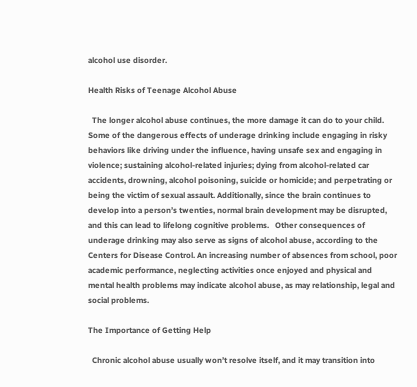alcohol use disorder.

Health Risks of Teenage Alcohol Abuse

  The longer alcohol abuse continues, the more damage it can do to your child. Some of the dangerous effects of underage drinking include engaging in risky behaviors like driving under the influence, having unsafe sex and engaging in violence; sustaining alcohol-related injuries; dying from alcohol-related car accidents, drowning, alcohol poisoning, suicide or homicide; and perpetrating or being the victim of sexual assault. Additionally, since the brain continues to develop into a person’s twenties, normal brain development may be disrupted, and this can lead to lifelong cognitive problems.   Other consequences of underage drinking may also serve as signs of alcohol abuse, according to the Centers for Disease Control. An increasing number of absences from school, poor academic performance, neglecting activities once enjoyed and physical and mental health problems may indicate alcohol abuse, as may relationship, legal and social problems.

The Importance of Getting Help

  Chronic alcohol abuse usually won’t resolve itself, and it may transition into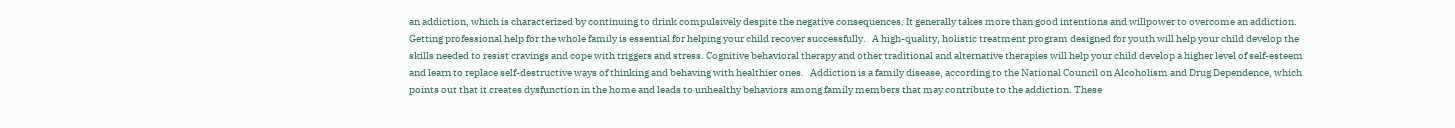an addiction, which is characterized by continuing to drink compulsively despite the negative consequences. It generally takes more than good intentions and willpower to overcome an addiction. Getting professional help for the whole family is essential for helping your child recover successfully.   A high-quality, holistic treatment program designed for youth will help your child develop the skills needed to resist cravings and cope with triggers and stress. Cognitive behavioral therapy and other traditional and alternative therapies will help your child develop a higher level of self-esteem and learn to replace self-destructive ways of thinking and behaving with healthier ones.   Addiction is a family disease, according to the National Council on Alcoholism and Drug Dependence, which points out that it creates dysfunction in the home and leads to unhealthy behaviors among family members that may contribute to the addiction. These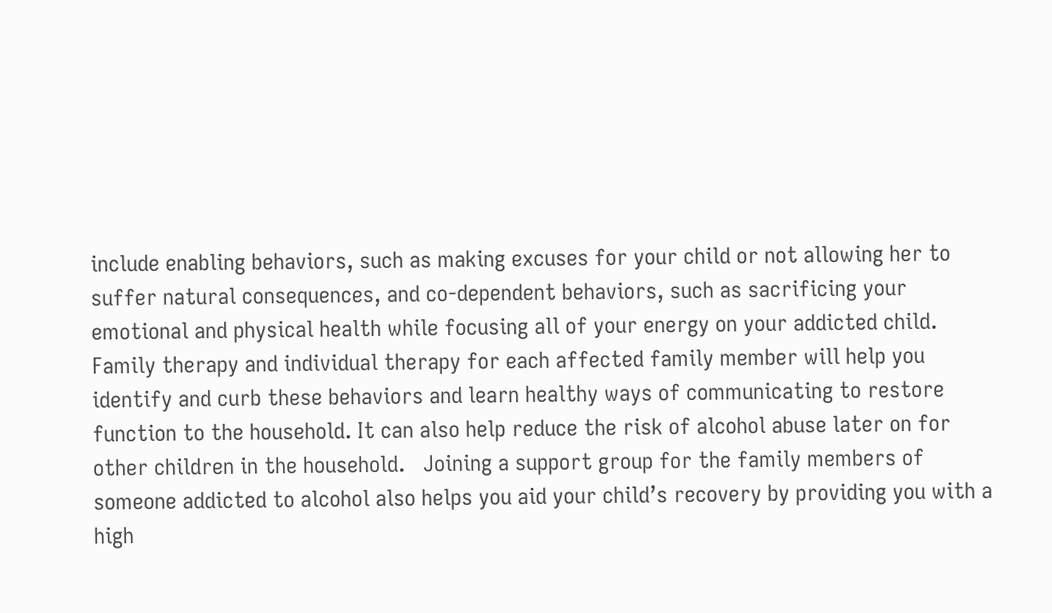include enabling behaviors, such as making excuses for your child or not allowing her to suffer natural consequences, and co-dependent behaviors, such as sacrificing your emotional and physical health while focusing all of your energy on your addicted child.   Family therapy and individual therapy for each affected family member will help you identify and curb these behaviors and learn healthy ways of communicating to restore function to the household. It can also help reduce the risk of alcohol abuse later on for other children in the household.   Joining a support group for the family members of someone addicted to alcohol also helps you aid your child’s recovery by providing you with a high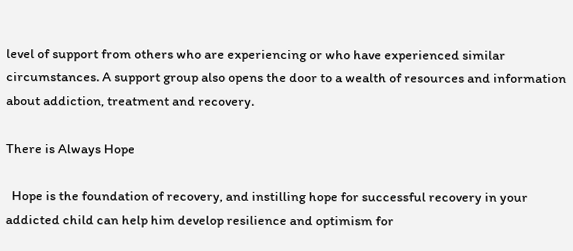level of support from others who are experiencing or who have experienced similar circumstances. A support group also opens the door to a wealth of resources and information about addiction, treatment and recovery.

There is Always Hope

  Hope is the foundation of recovery, and instilling hope for successful recovery in your addicted child can help him develop resilience and optimism for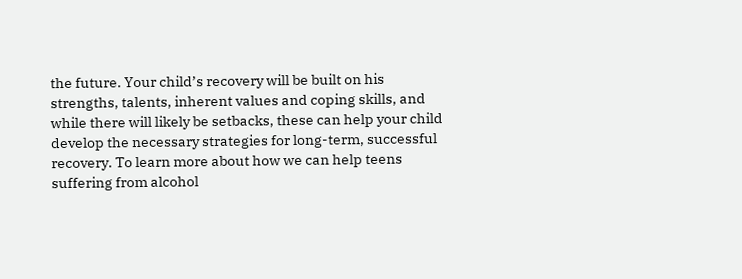the future. Your child’s recovery will be built on his strengths, talents, inherent values and coping skills, and while there will likely be setbacks, these can help your child develop the necessary strategies for long-term, successful recovery. To learn more about how we can help teens suffering from alcohol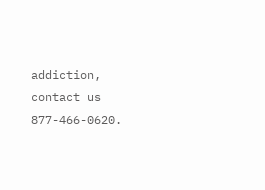addiction, contact us 877-466-0620.